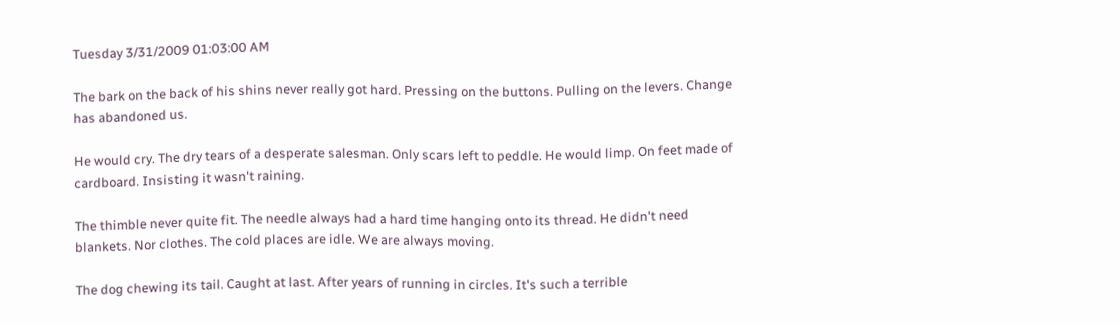Tuesday 3/31/2009 01:03:00 AM

The bark on the back of his shins never really got hard. Pressing on the buttons. Pulling on the levers. Change has abandoned us.

He would cry. The dry tears of a desperate salesman. Only scars left to peddle. He would limp. On feet made of cardboard. Insisting it wasn't raining.

The thimble never quite fit. The needle always had a hard time hanging onto its thread. He didn't need blankets. Nor clothes. The cold places are idle. We are always moving.

The dog chewing its tail. Caught at last. After years of running in circles. It's such a terrible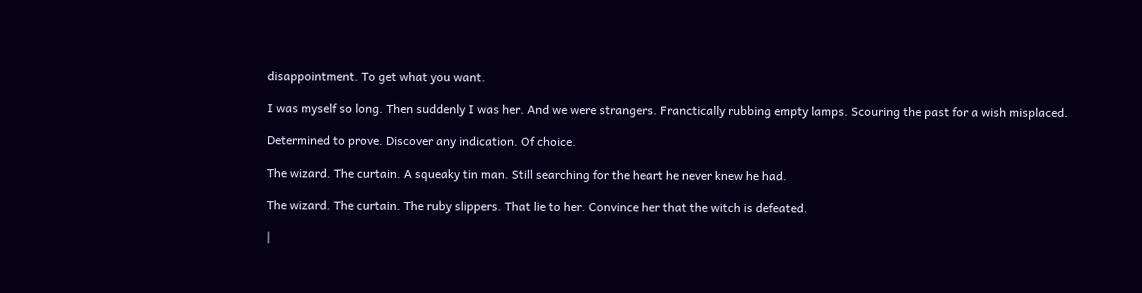disappointment. To get what you want.

I was myself so long. Then suddenly I was her. And we were strangers. Franctically rubbing empty lamps. Scouring the past for a wish misplaced.

Determined to prove. Discover any indication. Of choice.

The wizard. The curtain. A squeaky tin man. Still searching for the heart he never knew he had.

The wizard. The curtain. The ruby slippers. That lie to her. Convince her that the witch is defeated.

|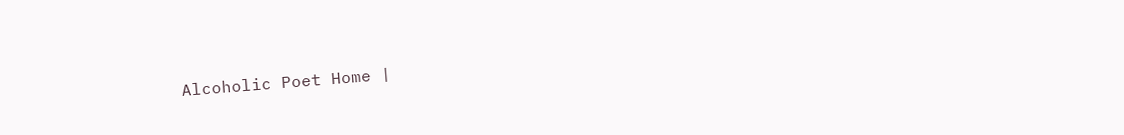Alcoholic Poet Home |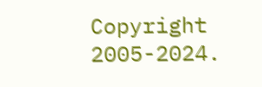Copyright 2005-2024.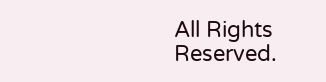All Rights Reserved.